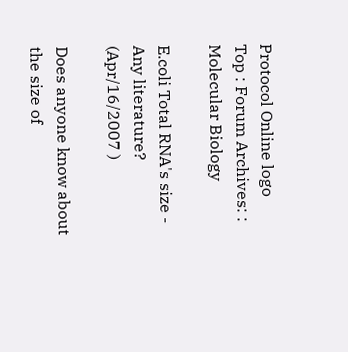Protocol Online logo
Top : Forum Archives: : Molecular Biology

E.coli Total RNA's size - Any literature? (Apr/16/2007 )

Does anyone know about the size of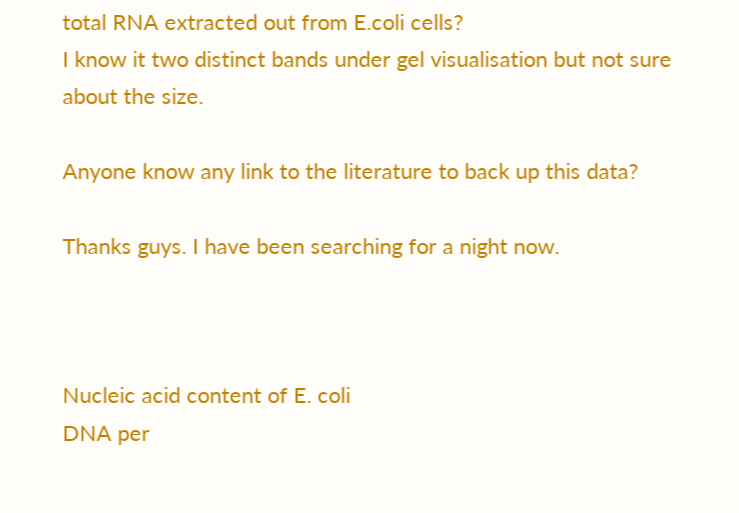total RNA extracted out from E.coli cells?
I know it two distinct bands under gel visualisation but not sure about the size.

Anyone know any link to the literature to back up this data?

Thanks guys. I have been searching for a night now.



Nucleic acid content of E. coli
DNA per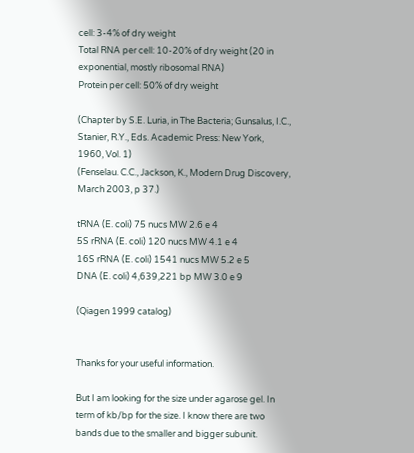cell: 3-4% of dry weight
Total RNA per cell: 10-20% of dry weight (20 in exponential, mostly ribosomal RNA)
Protein per cell: 50% of dry weight

(Chapter by S.E. Luria, in The Bacteria; Gunsalus, I.C., Stanier, R.Y., Eds. Academic Press: New York, 1960, Vol. 1)
(Fenselau. C.C., Jackson, K., Modern Drug Discovery, March 2003, p 37.)

tRNA (E. coli) 75 nucs MW 2.6 e 4
5S rRNA (E. coli) 120 nucs MW 4.1 e 4
16S rRNA (E. coli) 1541 nucs MW 5.2 e 5
DNA (E. coli) 4,639,221 bp MW 3.0 e 9

(Qiagen 1999 catalog)


Thanks for your useful information.

But I am looking for the size under agarose gel. In term of kb/bp for the size. I know there are two bands due to the smaller and bigger subunit.